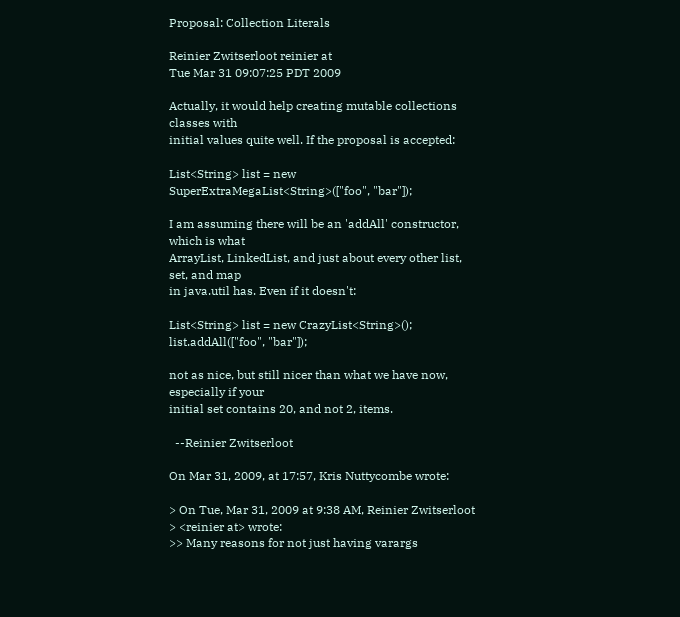Proposal: Collection Literals

Reinier Zwitserloot reinier at
Tue Mar 31 09:07:25 PDT 2009

Actually, it would help creating mutable collections classes with
initial values quite well. If the proposal is accepted:

List<String> list = new SuperExtraMegaList<String>(["foo", "bar"]);

I am assuming there will be an 'addAll' constructor, which is what
ArrayList, LinkedList, and just about every other list, set, and map
in java.util has. Even if it doesn't:

List<String> list = new CrazyList<String>();
list.addAll(["foo", "bar"]);

not as nice, but still nicer than what we have now, especially if your
initial set contains 20, and not 2, items.

  --Reinier Zwitserloot

On Mar 31, 2009, at 17:57, Kris Nuttycombe wrote:

> On Tue, Mar 31, 2009 at 9:38 AM, Reinier Zwitserloot
> <reinier at> wrote:
>> Many reasons for not just having varargs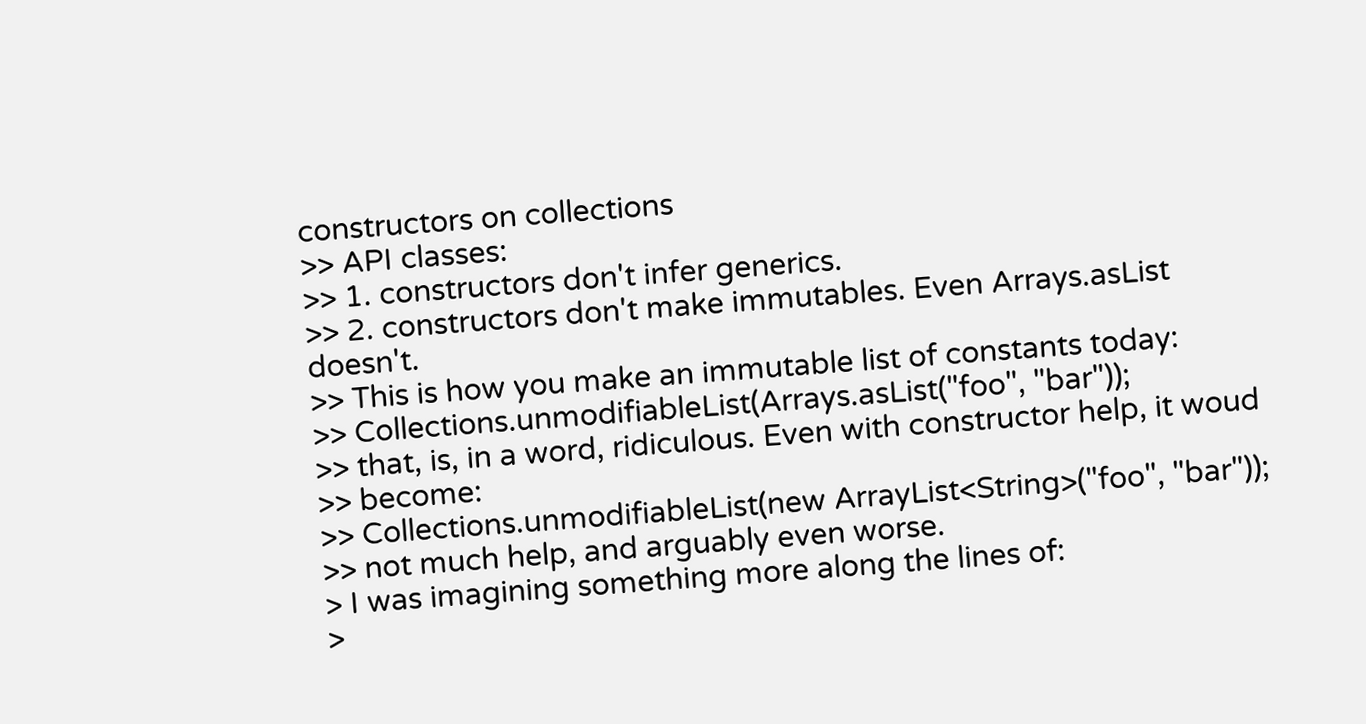constructors on collections
>> API classes:
>> 1. constructors don't infer generics.
>> 2. constructors don't make immutables. Even Arrays.asList doesn't.
>> This is how you make an immutable list of constants today:
>> Collections.unmodifiableList(Arrays.asList("foo", "bar"));
>> that, is, in a word, ridiculous. Even with constructor help, it woud
>> become:
>> Collections.unmodifiableList(new ArrayList<String>("foo", "bar"));
>> not much help, and arguably even worse.
> I was imagining something more along the lines of:
>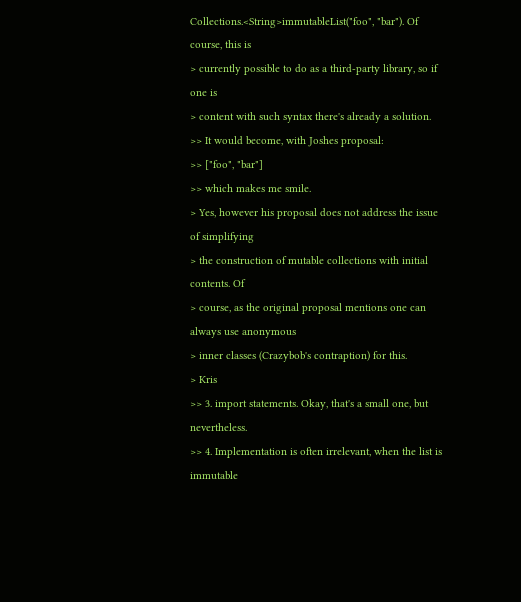Collections.<String>immutableList("foo", "bar"). Of course, this is
> currently possible to do as a third-party library, so if one is
> content with such syntax there's already a solution.
>> It would become, with Joshes proposal:
>> ["foo", "bar"]
>> which makes me smile.
> Yes, however his proposal does not address the issue of simplifying
> the construction of mutable collections with initial contents. Of
> course, as the original proposal mentions one can always use anonymous
> inner classes (Crazybob's contraption) for this.
> Kris
>> 3. import statements. Okay, that's a small one, but nevertheless.
>> 4. Implementation is often irrelevant, when the list is immutable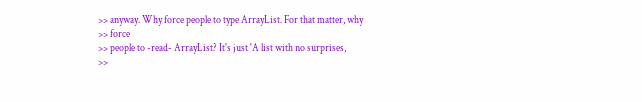>> anyway. Why force people to type ArrayList. For that matter, why
>> force
>> people to -read- ArrayList? It's just 'A list with no surprises,
>>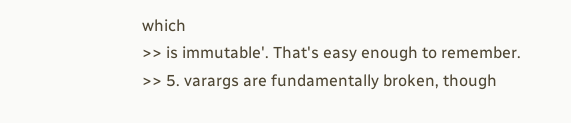which
>> is immutable'. That's easy enough to remember.
>> 5. varargs are fundamentally broken, though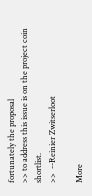fortunately the proposal
>> to address this issue is on the project coin shortlist.
>>  --Reinier Zwitserloot

More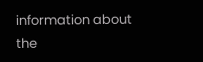information about the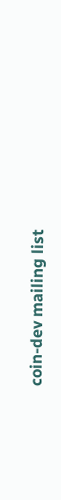coin-dev mailing list